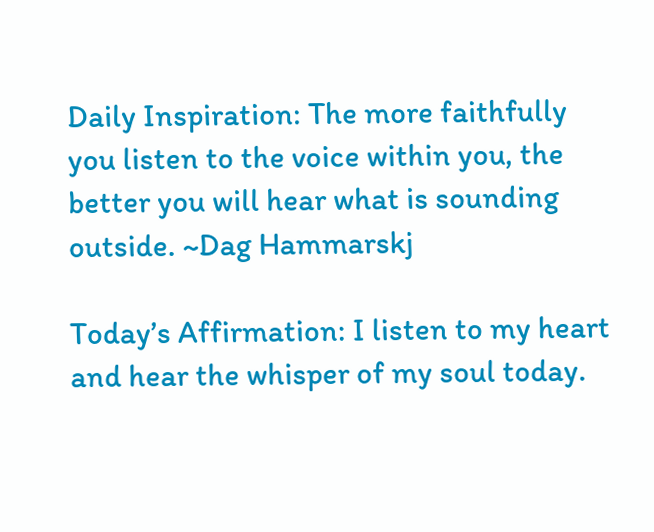Daily Inspiration: The more faithfully you listen to the voice within you, the better you will hear what is sounding outside. ~Dag Hammarskj

Today’s Affirmation: I listen to my heart and hear the whisper of my soul today.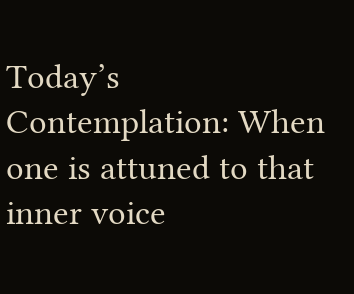Today’s Contemplation: When one is attuned to that inner voice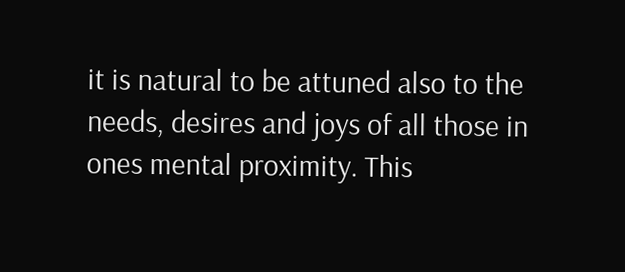it is natural to be attuned also to the needs, desires and joys of all those in ones mental proximity. This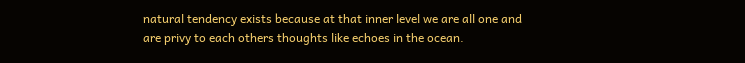natural tendency exists because at that inner level we are all one and are privy to each others thoughts like echoes in the ocean.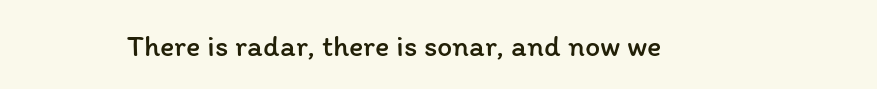There is radar, there is sonar, and now we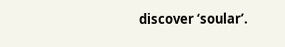discover ‘soular’.